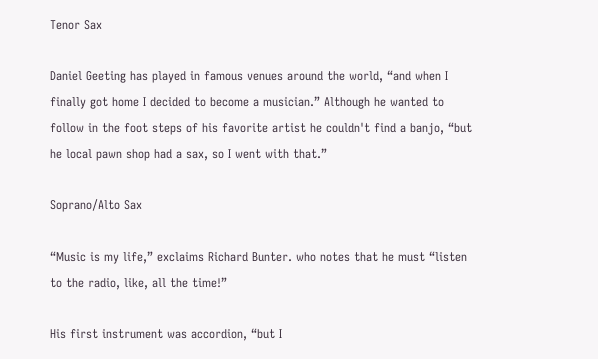Tenor Sax

Daniel Geeting has played in famous venues around the world, “and when I finally got home I decided to become a musician.” Although he wanted to follow in the foot steps of his favorite artist he couldn't find a banjo, “but he local pawn shop had a sax, so I went with that.”

Soprano/Alto Sax

“Music is my life,” exclaims Richard Bunter. who notes that he must “listen to the radio, like, all the time!”

His first instrument was accordion, “but I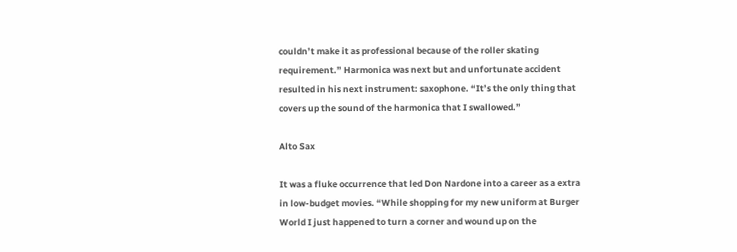couldn’t make it as professional because of the roller skating requirement.” Harmonica was next but and unfortunate accident resulted in his next instrument: saxophone. “It’s the only thing that covers up the sound of the harmonica that I swallowed.”

Alto Sax

It was a fluke occurrence that led Don Nardone into a career as a extra in low-budget movies. “While shopping for my new uniform at Burger World I just happened to turn a corner and wound up on the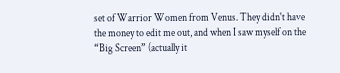set of Warrior Women from Venus. They didn't have the money to edit me out, and when I saw myself on the “Big Screen” (actually it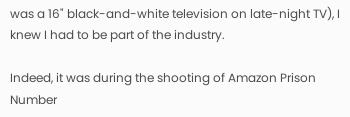was a 16" black-and-white television on late-night TV), I knew I had to be part of the industry.

Indeed, it was during the shooting of Amazon Prison Number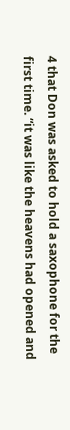4 that Don was asked to hold a saxophone for the first time. “it was like the heavens had opened and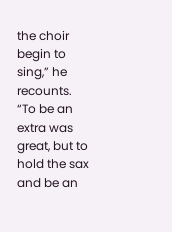the choir begin to sing,” he recounts. “To be an extra was great, but to hold the sax and be an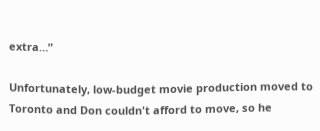extra…”

Unfortunately, low-budget movie production moved to Toronto and Don couldn't afford to move, so he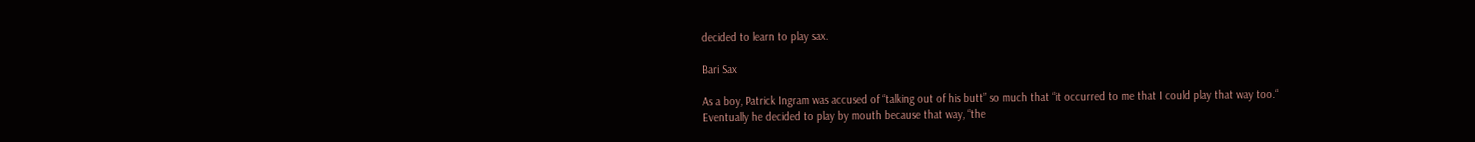decided to learn to play sax.

Bari Sax

As a boy, Patrick Ingram was accused of “talking out of his butt” so much that “it occurred to me that I could play that way too.“ Eventually he decided to play by mouth because that way, “the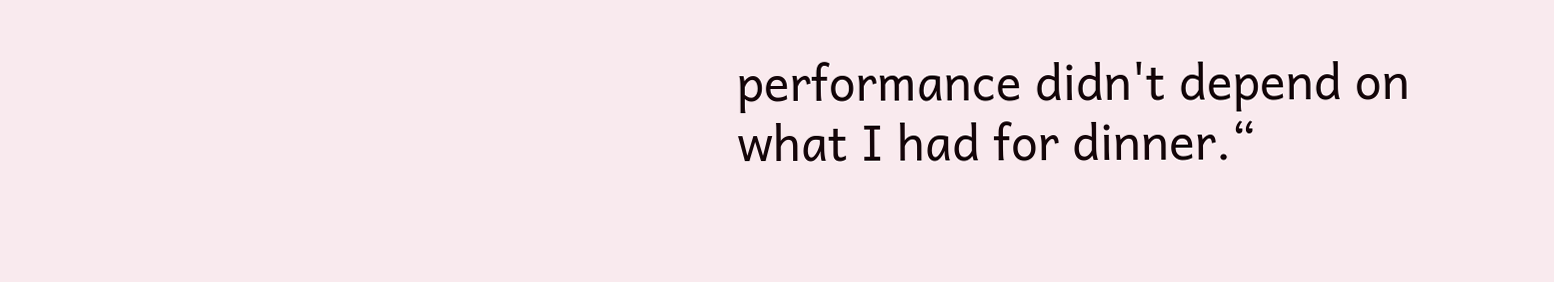performance didn't depend on what I had for dinner.“